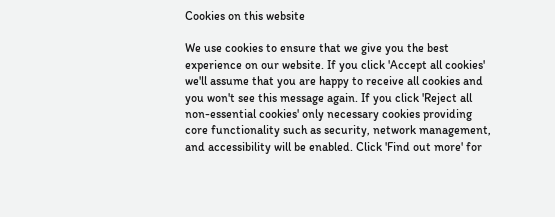Cookies on this website

We use cookies to ensure that we give you the best experience on our website. If you click 'Accept all cookies' we'll assume that you are happy to receive all cookies and you won't see this message again. If you click 'Reject all non-essential cookies' only necessary cookies providing core functionality such as security, network management, and accessibility will be enabled. Click 'Find out more' for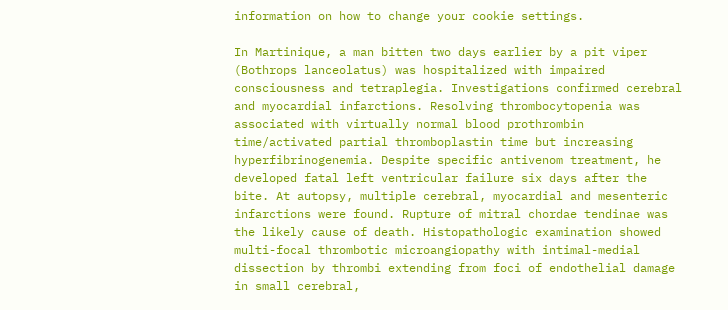information on how to change your cookie settings.

In Martinique, a man bitten two days earlier by a pit viper (Bothrops lanceolatus) was hospitalized with impaired consciousness and tetraplegia. Investigations confirmed cerebral and myocardial infarctions. Resolving thrombocytopenia was associated with virtually normal blood prothrombin time/activated partial thromboplastin time but increasing hyperfibrinogenemia. Despite specific antivenom treatment, he developed fatal left ventricular failure six days after the bite. At autopsy, multiple cerebral, myocardial and mesenteric infarctions were found. Rupture of mitral chordae tendinae was the likely cause of death. Histopathologic examination showed multi-focal thrombotic microangiopathy with intimal-medial dissection by thrombi extending from foci of endothelial damage in small cerebral,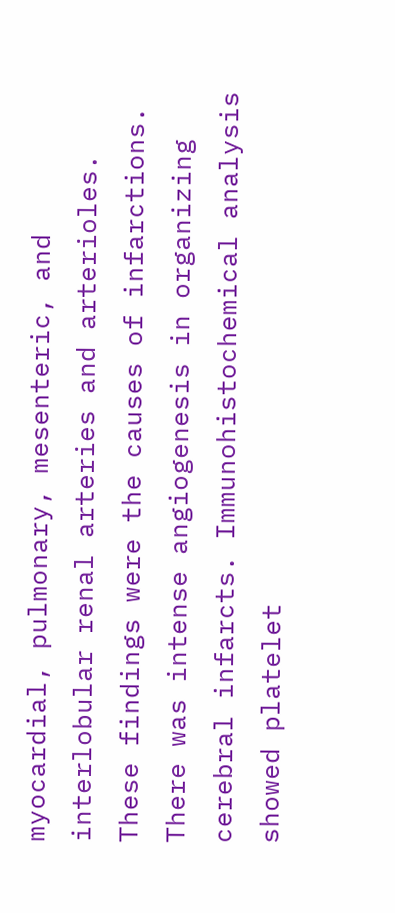myocardial, pulmonary, mesenteric, and interlobular renal arteries and arterioles. These findings were the causes of infarctions. There was intense angiogenesis in organizing cerebral infarcts. Immunohistochemical analysis showed platelet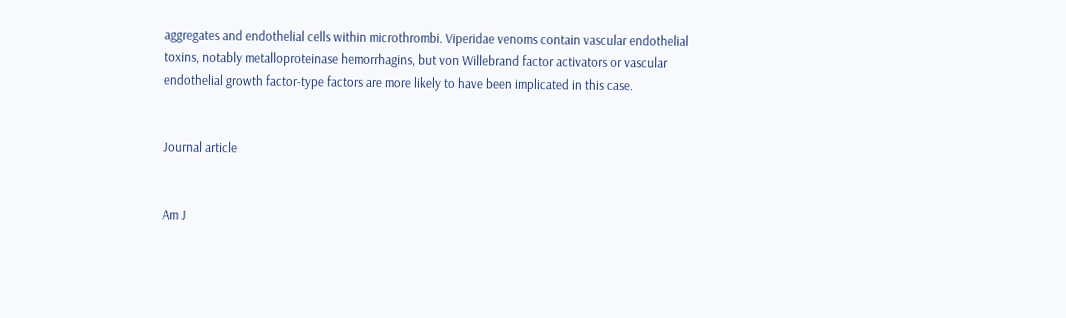aggregates and endothelial cells within microthrombi. Viperidae venoms contain vascular endothelial toxins, notably metalloproteinase hemorrhagins, but von Willebrand factor activators or vascular endothelial growth factor-type factors are more likely to have been implicated in this case.


Journal article


Am J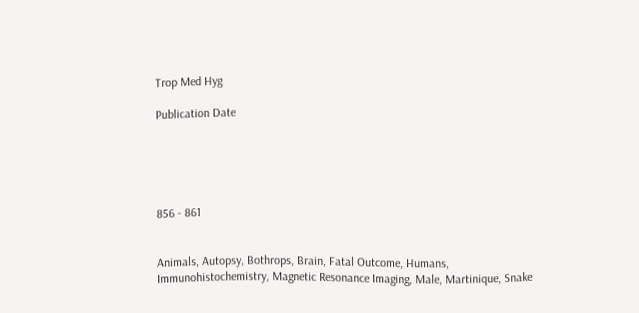Trop Med Hyg

Publication Date





856 - 861


Animals, Autopsy, Bothrops, Brain, Fatal Outcome, Humans, Immunohistochemistry, Magnetic Resonance Imaging, Male, Martinique, Snake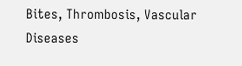Bites, Thrombosis, Vascular Diseases